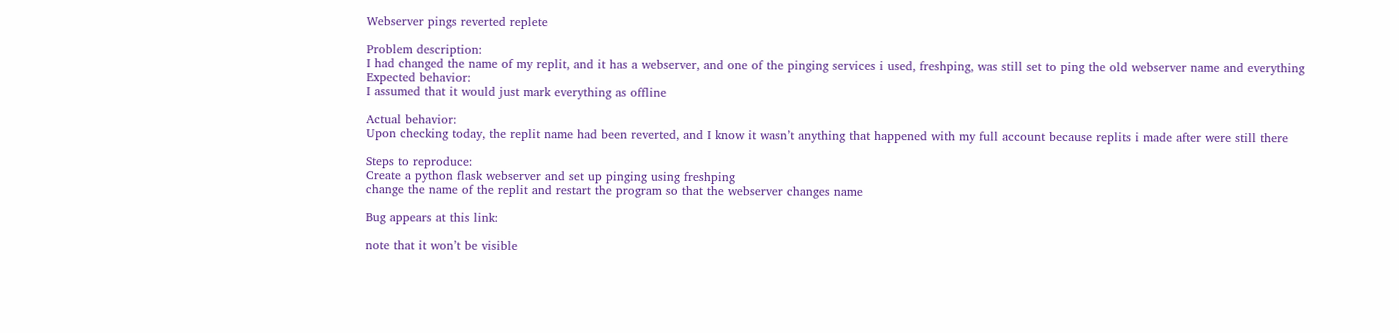Webserver pings reverted replete

Problem description:
I had changed the name of my replit, and it has a webserver, and one of the pinging services i used, freshping, was still set to ping the old webserver name and everything
Expected behavior:
I assumed that it would just mark everything as offline

Actual behavior:
Upon checking today, the replit name had been reverted, and I know it wasn’t anything that happened with my full account because replits i made after were still there

Steps to reproduce:
Create a python flask webserver and set up pinging using freshping
change the name of the replit and restart the program so that the webserver changes name

Bug appears at this link:

note that it won’t be visible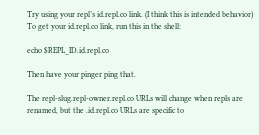Try using your repl’s id.repl.co link. (I think this is intended behavior)
To get your id.repl.co link, run this in the shell:

echo $REPL_ID.id.repl.co

Then have your pinger ping that.

The repl-slug.repl-owner.repl.co URLs will change when repls are renamed, but the .id.repl.co URLs are specific to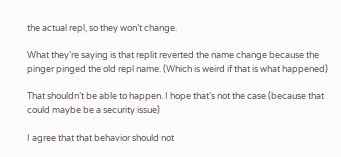the actual repl, so they won’t change.

What they’re saying is that replit reverted the name change because the pinger pinged the old repl name. (Which is weird if that is what happened)

That shouldn’t be able to happen. I hope that’s not the case (because that could maybe be a security issue)

I agree that that behavior should not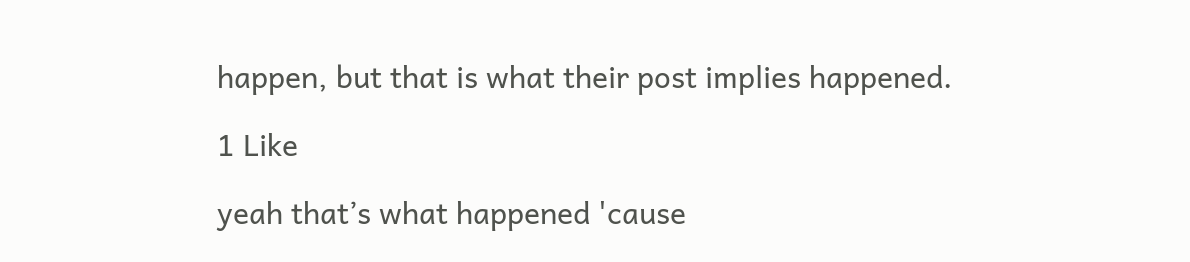happen, but that is what their post implies happened.

1 Like

yeah that’s what happened 'cause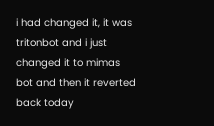i had changed it, it was tritonbot and i just changed it to mimas bot and then it reverted back today